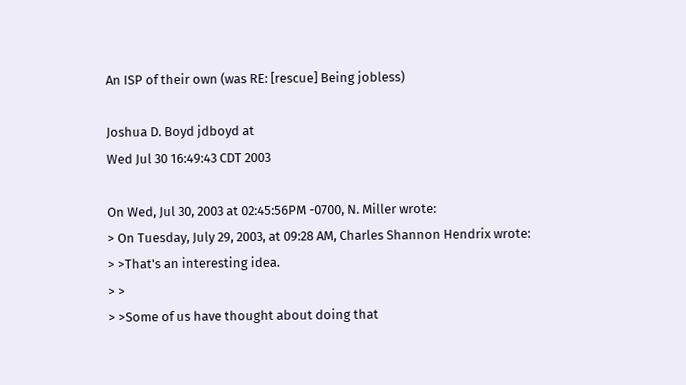An ISP of their own (was RE: [rescue] Being jobless)

Joshua D. Boyd jdboyd at
Wed Jul 30 16:49:43 CDT 2003

On Wed, Jul 30, 2003 at 02:45:56PM -0700, N. Miller wrote:
> On Tuesday, July 29, 2003, at 09:28 AM, Charles Shannon Hendrix wrote:
> >That's an interesting idea.
> >
> >Some of us have thought about doing that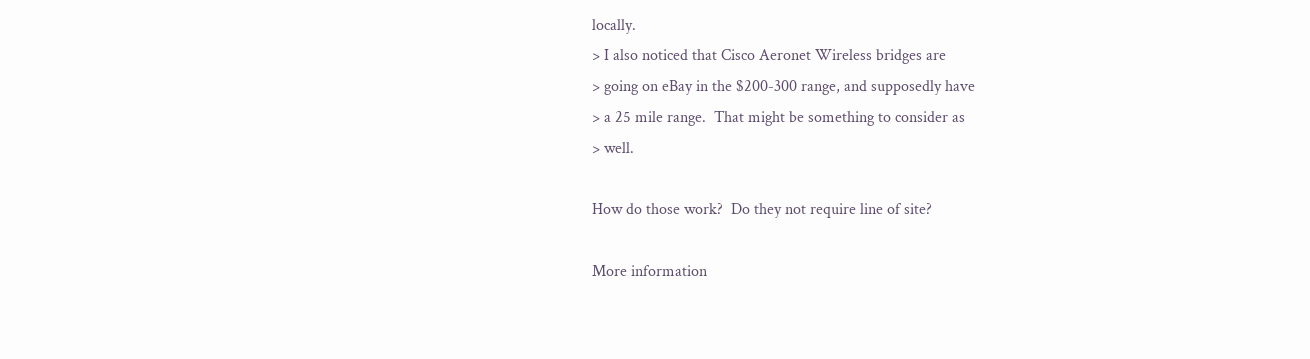locally.
> I also noticed that Cisco Aeronet Wireless bridges are
> going on eBay in the $200-300 range, and supposedly have
> a 25 mile range.  That might be something to consider as
> well.

How do those work?  Do they not require line of site?

More information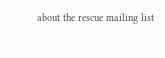about the rescue mailing list